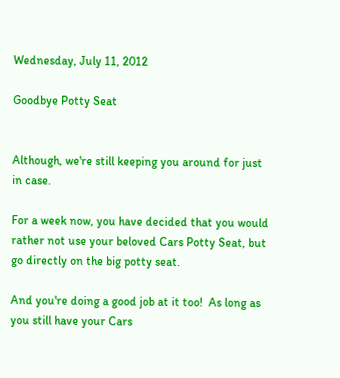Wednesday, July 11, 2012

Goodbye Potty Seat


Although, we're still keeping you around for just in case.

For a week now, you have decided that you would rather not use your beloved Cars Potty Seat, but go directly on the big potty seat.

And you're doing a good job at it too!  As long as you still have your Cars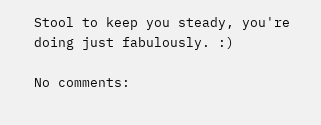Stool to keep you steady, you're doing just fabulously. :)

No comments: